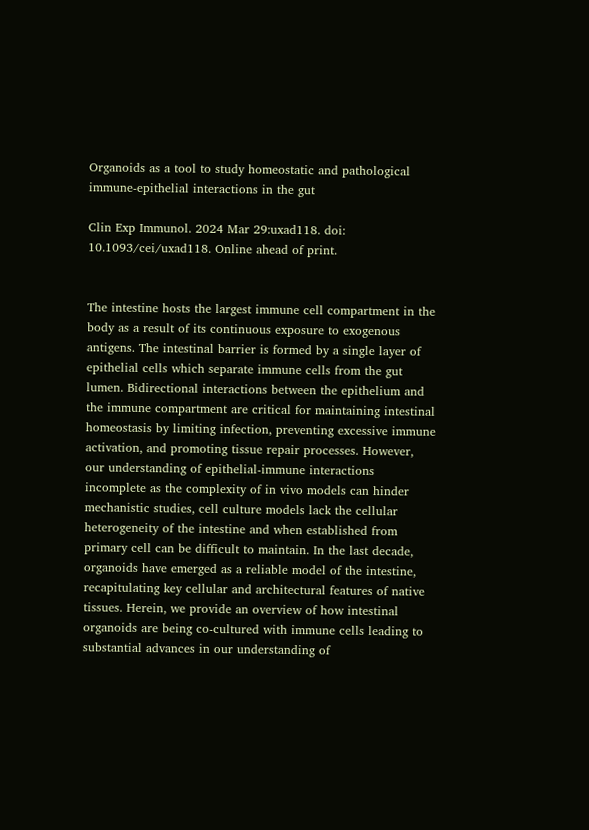Organoids as a tool to study homeostatic and pathological immune-epithelial interactions in the gut

Clin Exp Immunol. 2024 Mar 29:uxad118. doi: 10.1093/cei/uxad118. Online ahead of print.


The intestine hosts the largest immune cell compartment in the body as a result of its continuous exposure to exogenous antigens. The intestinal barrier is formed by a single layer of epithelial cells which separate immune cells from the gut lumen. Bidirectional interactions between the epithelium and the immune compartment are critical for maintaining intestinal homeostasis by limiting infection, preventing excessive immune activation, and promoting tissue repair processes. However, our understanding of epithelial-immune interactions incomplete as the complexity of in vivo models can hinder mechanistic studies, cell culture models lack the cellular heterogeneity of the intestine and when established from primary cell can be difficult to maintain. In the last decade, organoids have emerged as a reliable model of the intestine, recapitulating key cellular and architectural features of native tissues. Herein, we provide an overview of how intestinal organoids are being co-cultured with immune cells leading to substantial advances in our understanding of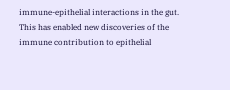immune-epithelial interactions in the gut. This has enabled new discoveries of the immune contribution to epithelial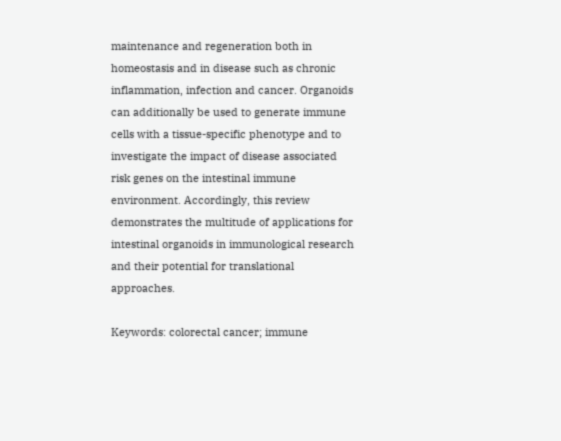maintenance and regeneration both in homeostasis and in disease such as chronic inflammation, infection and cancer. Organoids can additionally be used to generate immune cells with a tissue-specific phenotype and to investigate the impact of disease associated risk genes on the intestinal immune environment. Accordingly, this review demonstrates the multitude of applications for intestinal organoids in immunological research and their potential for translational approaches.

Keywords: colorectal cancer; immune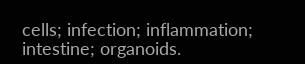cells; infection; inflammation; intestine; organoids.